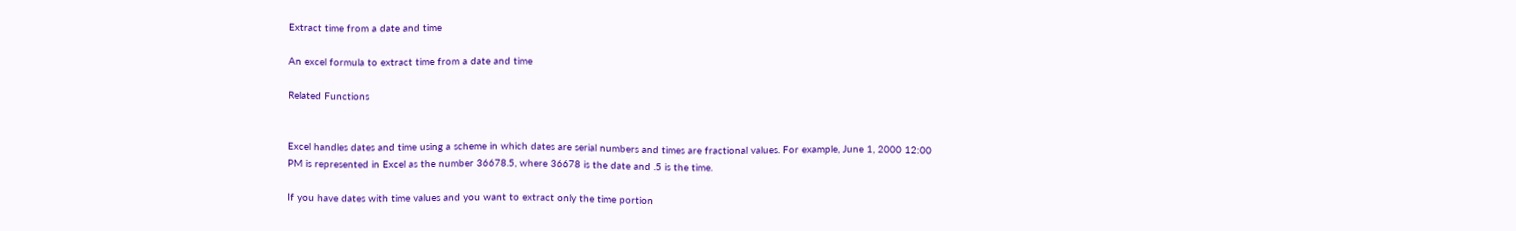Extract time from a date and time

An excel formula to extract time from a date and time

Related Functions


Excel handles dates and time using a scheme in which dates are serial numbers and times are fractional values. For example, June 1, 2000 12:00 PM is represented in Excel as the number 36678.5, where 36678 is the date and .5 is the time.

If you have dates with time values and you want to extract only the time portion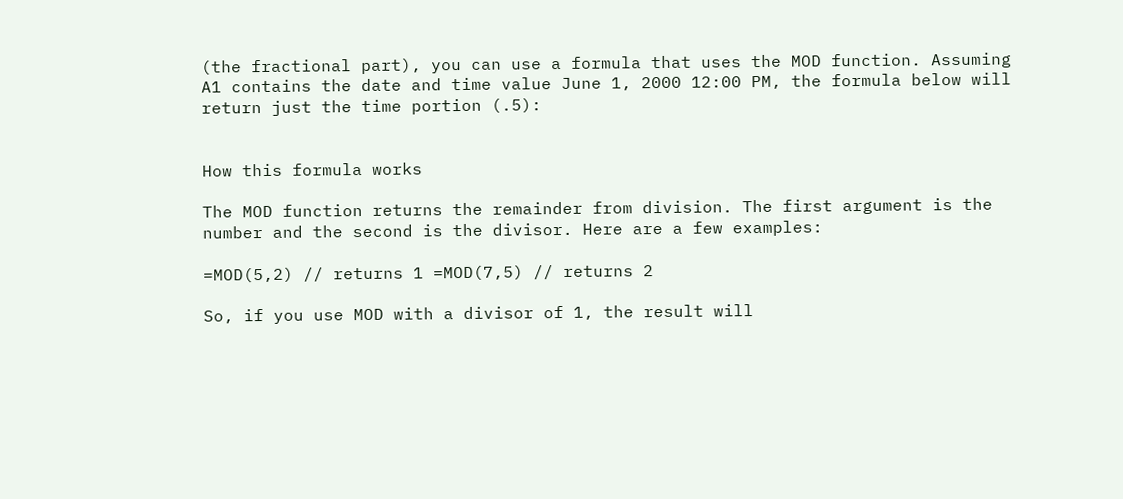(the fractional part), you can use a formula that uses the MOD function. Assuming A1 contains the date and time value June 1, 2000 12:00 PM, the formula below will return just the time portion (.5):


How this formula works

The MOD function returns the remainder from division. The first argument is the number and the second is the divisor. Here are a few examples:

=MOD(5,2) // returns 1 =MOD(7,5) // returns 2

So, if you use MOD with a divisor of 1, the result will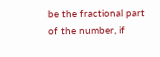be the fractional part of the number, if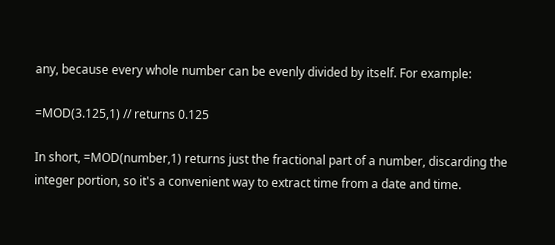any, because every whole number can be evenly divided by itself. For example:

=MOD(3.125,1) // returns 0.125

In short, =MOD(number,1) returns just the fractional part of a number, discarding the integer portion, so it's a convenient way to extract time from a date and time.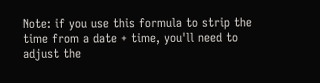Note: if you use this formula to strip the time from a date + time, you'll need to adjust the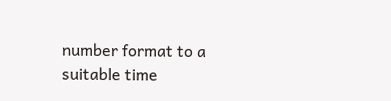number format to a suitable time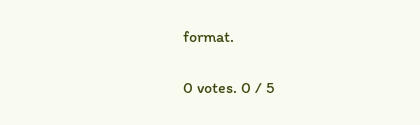format.

0 votes. 0 / 5